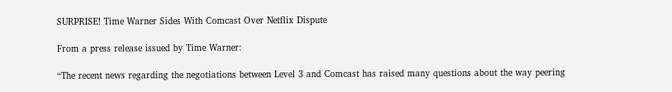SURPRISE! Time Warner Sides With Comcast Over Netflix Dispute

From a press release issued by Time Warner:

“The recent news regarding the negotiations between Level 3 and Comcast has raised many questions about the way peering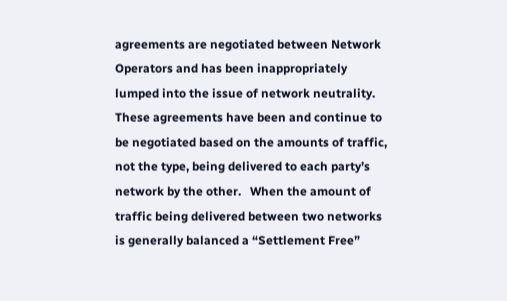agreements are negotiated between Network Operators and has been inappropriately lumped into the issue of network neutrality.   These agreements have been and continue to be negotiated based on the amounts of traffic, not the type, being delivered to each party’s network by the other.   When the amount of traffic being delivered between two networks is generally balanced a “Settlement Free”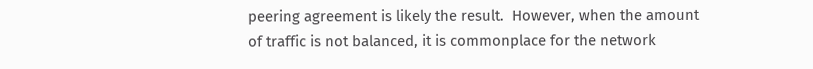peering agreement is likely the result.  However, when the amount of traffic is not balanced, it is commonplace for the network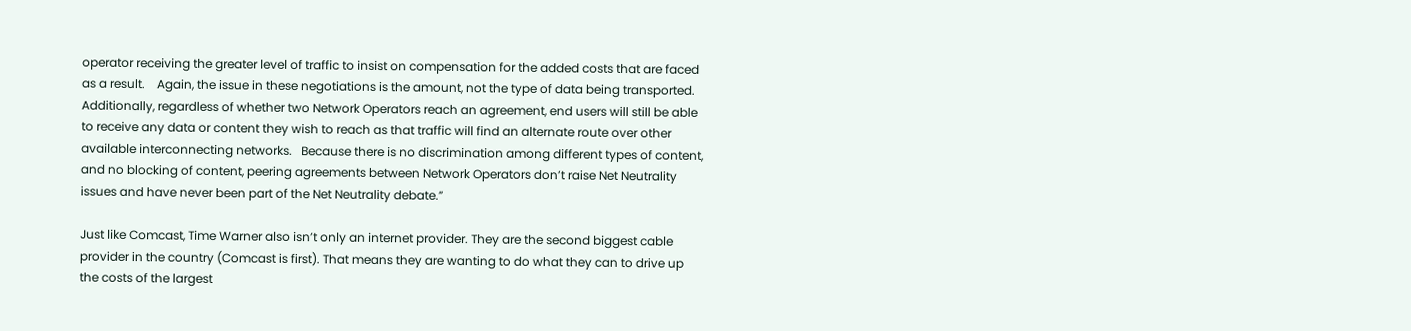operator receiving the greater level of traffic to insist on compensation for the added costs that are faced as a result.    Again, the issue in these negotiations is the amount, not the type of data being transported.  Additionally, regardless of whether two Network Operators reach an agreement, end users will still be able to receive any data or content they wish to reach as that traffic will find an alternate route over other available interconnecting networks.   Because there is no discrimination among different types of content, and no blocking of content, peering agreements between Network Operators don’t raise Net Neutrality issues and have never been part of the Net Neutrality debate.”

Just like Comcast, Time Warner also isn’t only an internet provider. They are the second biggest cable provider in the country (Comcast is first). That means they are wanting to do what they can to drive up the costs of the largest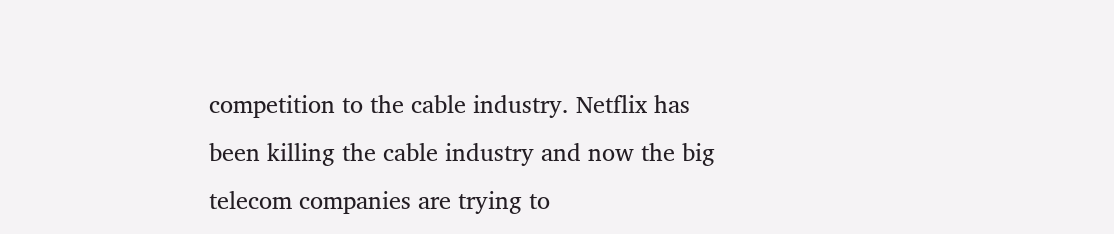competition to the cable industry. Netflix has been killing the cable industry and now the big telecom companies are trying to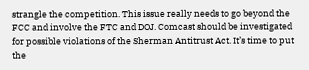strangle the competition. This issue really needs to go beyond the FCC and involve the FTC and DOJ. Comcast should be investigated for possible violations of the Sherman Antitrust Act. It’s time to put the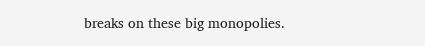breaks on these big monopolies.